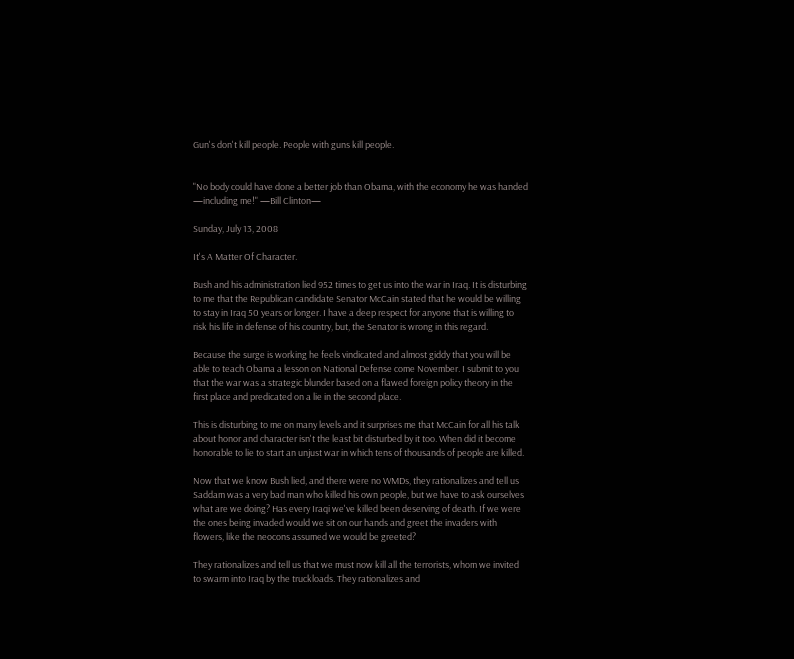Gun's don't kill people. People with guns kill people.


"No body could have done a better job than Obama, with the economy he was handed —including me!" —Bill Clinton—

Sunday, July 13, 2008

It's A Matter Of Character.

Bush and his administration lied 952 times to get us into the war in Iraq. It is disturbing to me that the Republican candidate Senator McCain stated that he would be willing to stay in Iraq 50 years or longer. I have a deep respect for anyone that is willing to risk his life in defense of his country, but, the Senator is wrong in this regard.

Because the surge is working he feels vindicated and almost giddy that you will be able to teach Obama a lesson on National Defense come November. I submit to you that the war was a strategic blunder based on a flawed foreign policy theory in the first place and predicated on a lie in the second place.

This is disturbing to me on many levels and it surprises me that McCain for all his talk about honor and character isn't the least bit disturbed by it too. When did it become honorable to lie to start an unjust war in which tens of thousands of people are killed.

Now that we know Bush lied, and there were no WMDs, they rationalizes and tell us Saddam was a very bad man who killed his own people, but we have to ask ourselves what are we doing? Has every Iraqi we've killed been deserving of death. If we were the ones being invaded would we sit on our hands and greet the invaders with flowers, like the neocons assumed we would be greeted?

They rationalizes and tell us that we must now kill all the terrorists, whom we invited to swarm into Iraq by the truckloads. They rationalizes and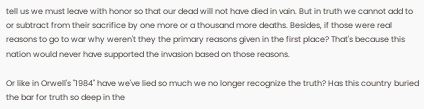tell us we must leave with honor so that our dead will not have died in vain. But in truth we cannot add to or subtract from their sacrifice by one more or a thousand more deaths. Besides, if those were real reasons to go to war why weren't they the primary reasons given in the first place? That's because this nation would never have supported the invasion based on those reasons.

Or like in Orwell's "1984" have we've lied so much we no longer recognize the truth? Has this country buried the bar for truth so deep in the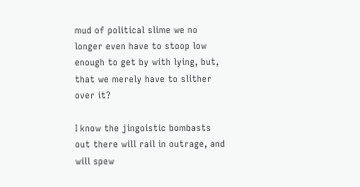mud of political slime we no longer even have to stoop low enough to get by with lying, but, that we merely have to slither over it?

I know the jingoistic bombasts out there will rail in outrage, and will spew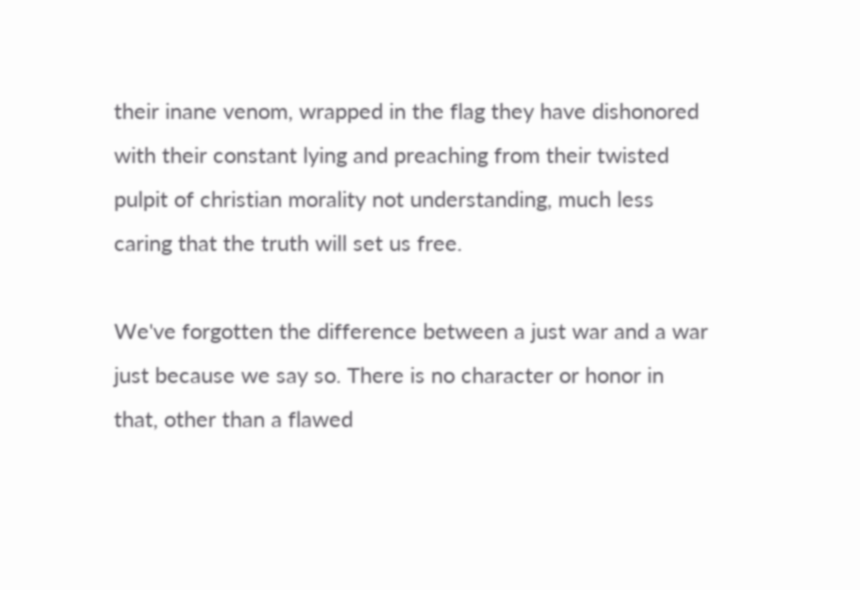their inane venom, wrapped in the flag they have dishonored with their constant lying and preaching from their twisted pulpit of christian morality not understanding, much less caring that the truth will set us free.

We've forgotten the difference between a just war and a war just because we say so. There is no character or honor in that, other than a flawed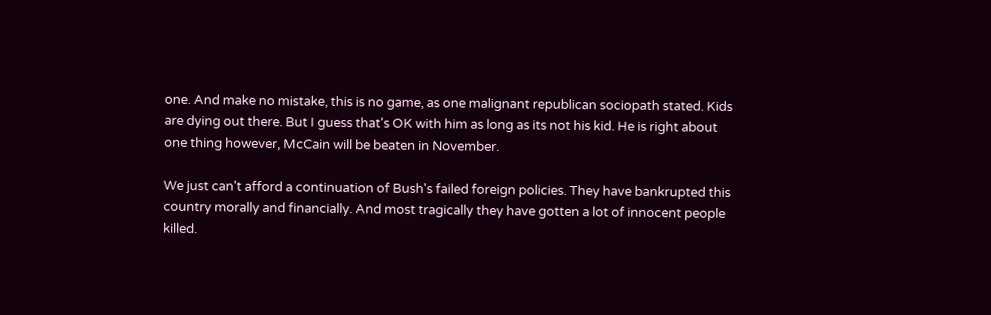one. And make no mistake, this is no game, as one malignant republican sociopath stated. Kids are dying out there. But I guess that's OK with him as long as its not his kid. He is right about one thing however, McCain will be beaten in November.

We just can't afford a continuation of Bush's failed foreign policies. They have bankrupted this country morally and financially. And most tragically they have gotten a lot of innocent people killed.